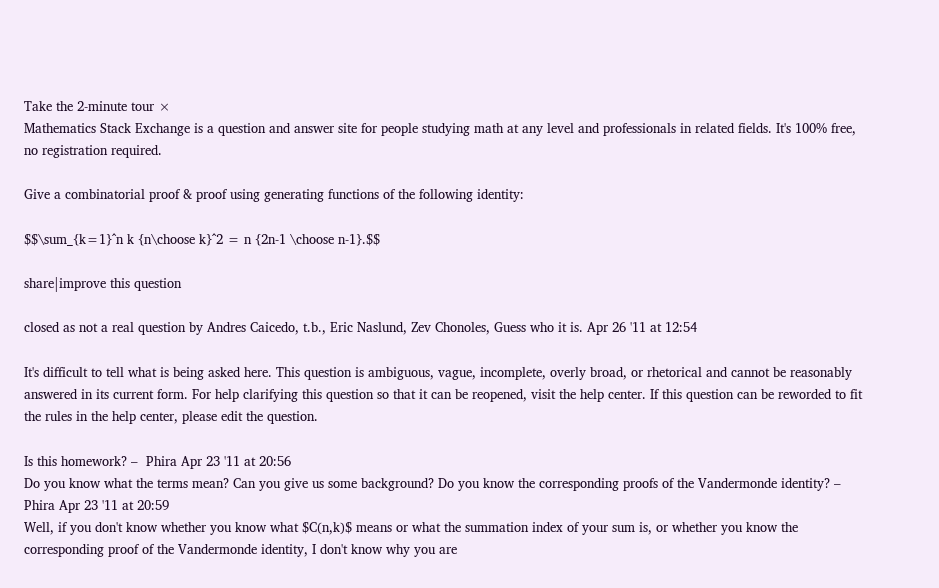Take the 2-minute tour ×
Mathematics Stack Exchange is a question and answer site for people studying math at any level and professionals in related fields. It's 100% free, no registration required.

Give a combinatorial proof & proof using generating functions of the following identity:

$$\sum_{k=1}^n k {n\choose k}^2 = n {2n-1 \choose n-1}.$$

share|improve this question

closed as not a real question by Andres Caicedo, t.b., Eric Naslund, Zev Chonoles, Guess who it is. Apr 26 '11 at 12:54

It's difficult to tell what is being asked here. This question is ambiguous, vague, incomplete, overly broad, or rhetorical and cannot be reasonably answered in its current form. For help clarifying this question so that it can be reopened, visit the help center. If this question can be reworded to fit the rules in the help center, please edit the question.

Is this homework? –  Phira Apr 23 '11 at 20:56
Do you know what the terms mean? Can you give us some background? Do you know the corresponding proofs of the Vandermonde identity? –  Phira Apr 23 '11 at 20:59
Well, if you don't know whether you know what $C(n,k)$ means or what the summation index of your sum is, or whether you know the corresponding proof of the Vandermonde identity, I don't know why you are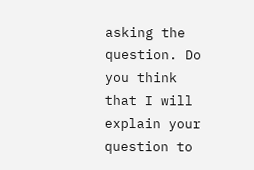asking the question. Do you think that I will explain your question to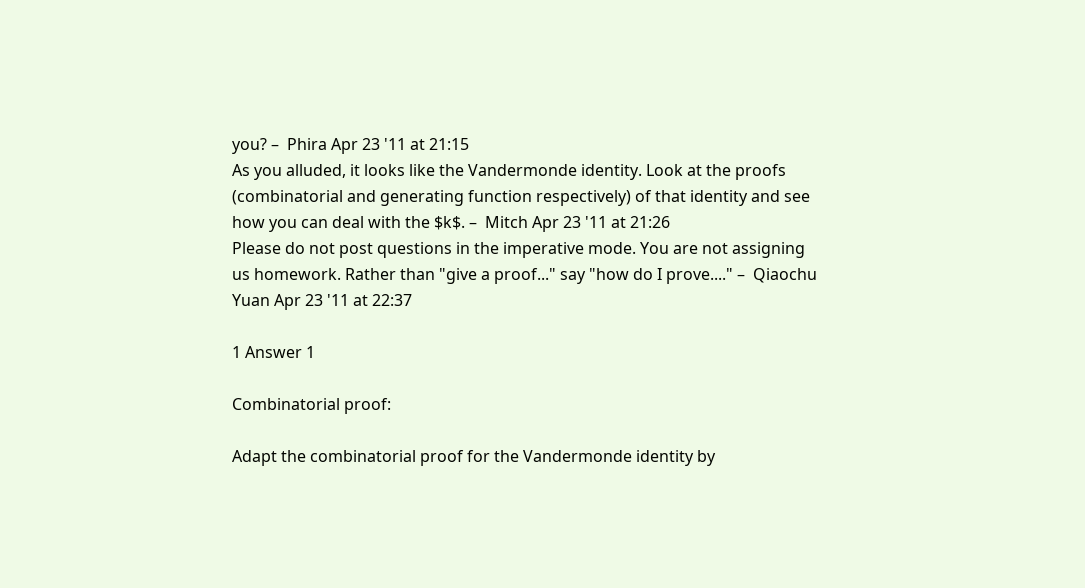you? –  Phira Apr 23 '11 at 21:15
As you alluded, it looks like the Vandermonde identity. Look at the proofs (combinatorial and generating function respectively) of that identity and see how you can deal with the $k$. –  Mitch Apr 23 '11 at 21:26
Please do not post questions in the imperative mode. You are not assigning us homework. Rather than "give a proof..." say "how do I prove...." –  Qiaochu Yuan Apr 23 '11 at 22:37

1 Answer 1

Combinatorial proof:

Adapt the combinatorial proof for the Vandermonde identity by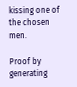kissing one of the chosen men.

Proof by generating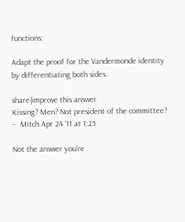functions:

Adapt the proof for the Vandermonde identity by differentiating both sides.

share|improve this answer
Kissing? Men? Not president of the committee? –  Mitch Apr 24 '11 at 1:25

Not the answer you're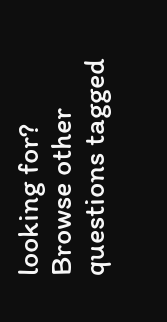looking for? Browse other questions tagged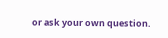or ask your own question.